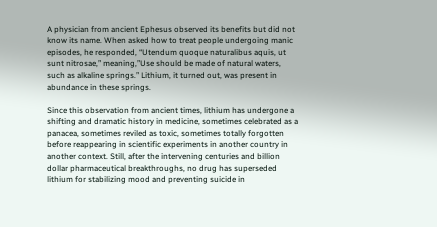A physician from ancient Ephesus observed its benefits but did not know its name. When asked how to treat people undergoing manic episodes, he responded, “Utendum quoque naturalibus aquis, ut sunt nitrosae,” meaning,”Use should be made of natural waters, such as alkaline springs.” Lithium, it turned out, was present in abundance in these springs.

Since this observation from ancient times, lithium has undergone a shifting and dramatic history in medicine, sometimes celebrated as a panacea, sometimes reviled as toxic, sometimes totally forgotten before reappearing in scientific experiments in another country in another context. Still, after the intervening centuries and billion dollar pharmaceutical breakthroughs, no drug has superseded lithium for stabilizing mood and preventing suicide in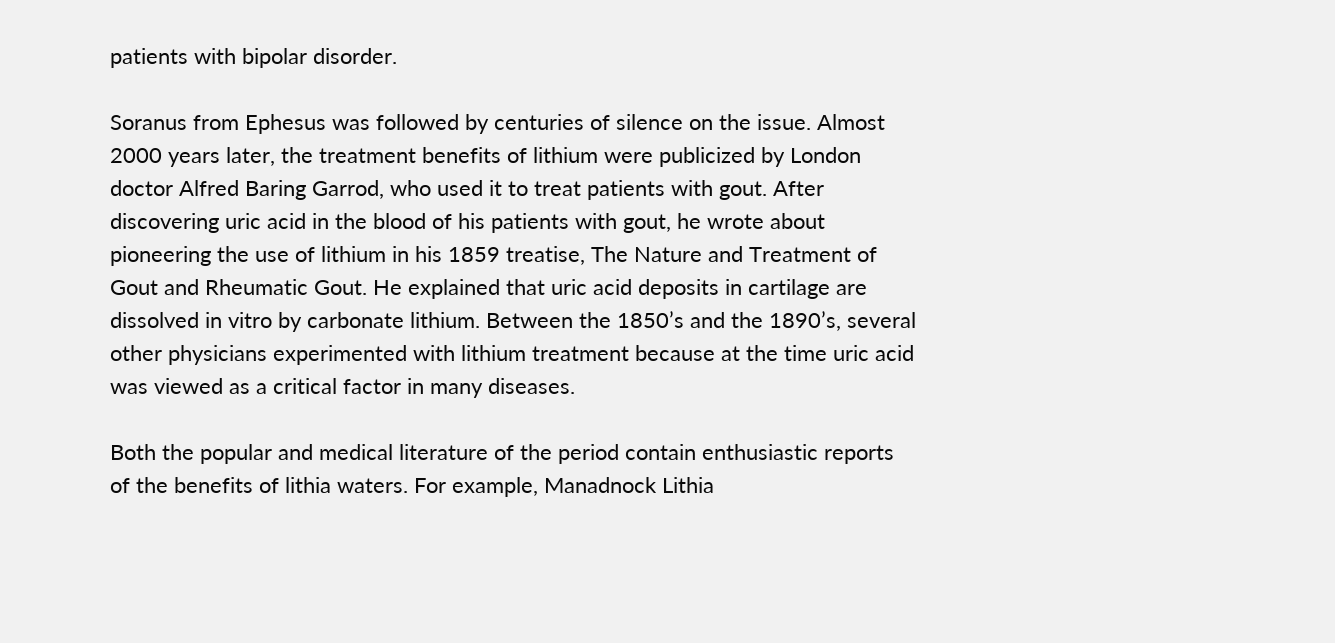patients with bipolar disorder.

Soranus from Ephesus was followed by centuries of silence on the issue. Almost 2000 years later, the treatment benefits of lithium were publicized by London doctor Alfred Baring Garrod, who used it to treat patients with gout. After discovering uric acid in the blood of his patients with gout, he wrote about pioneering the use of lithium in his 1859 treatise, The Nature and Treatment of Gout and Rheumatic Gout. He explained that uric acid deposits in cartilage are dissolved in vitro by carbonate lithium. Between the 1850’s and the 1890’s, several other physicians experimented with lithium treatment because at the time uric acid was viewed as a critical factor in many diseases.

Both the popular and medical literature of the period contain enthusiastic reports of the benefits of lithia waters. For example, Manadnock Lithia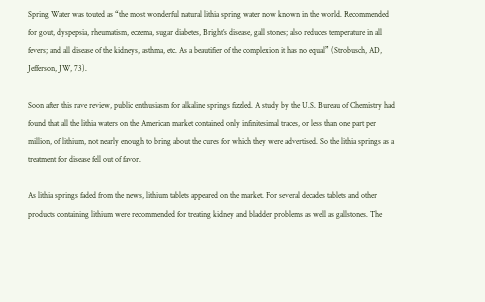Spring Water was touted as “the most wonderful natural lithia spring water now known in the world. Recommended for gout, dyspepsia, rheumatism, eczema, sugar diabetes, Bright’s disease, gall stones; also reduces temperature in all fevers; and all disease of the kidneys, asthma, etc. As a beautifier of the complexion it has no equal” (Strobusch, AD, Jefferson, JW, 73).

Soon after this rave review, public enthusiasm for alkaline springs fizzled. A study by the U.S. Bureau of Chemistry had found that all the lithia waters on the American market contained only infinitesimal traces, or less than one part per million, of lithium, not nearly enough to bring about the cures for which they were advertised. So the lithia springs as a treatment for disease fell out of favor.

As lithia springs faded from the news, lithium tablets appeared on the market. For several decades tablets and other products containing lithium were recommended for treating kidney and bladder problems as well as gallstones. The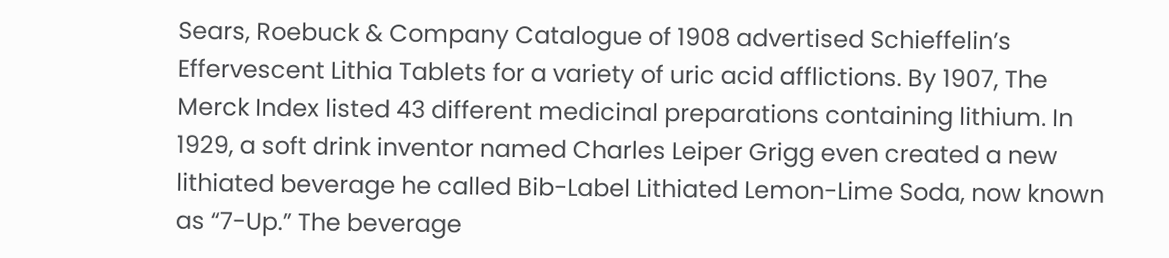Sears, Roebuck & Company Catalogue of 1908 advertised Schieffelin’s Effervescent Lithia Tablets for a variety of uric acid afflictions. By 1907, The Merck Index listed 43 different medicinal preparations containing lithium. In 1929, a soft drink inventor named Charles Leiper Grigg even created a new lithiated beverage he called Bib-Label Lithiated Lemon-Lime Soda, now known as “7-Up.” The beverage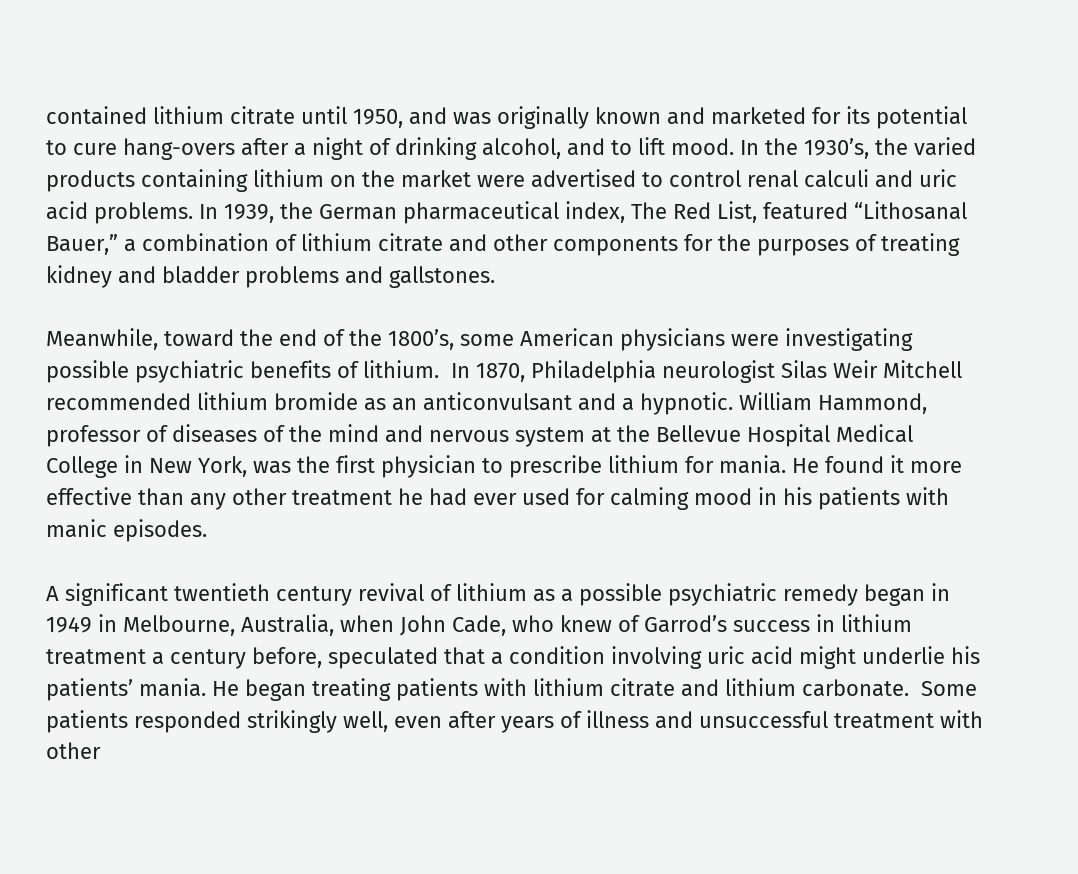contained lithium citrate until 1950, and was originally known and marketed for its potential to cure hang-overs after a night of drinking alcohol, and to lift mood. In the 1930’s, the varied products containing lithium on the market were advertised to control renal calculi and uric acid problems. In 1939, the German pharmaceutical index, The Red List, featured “Lithosanal Bauer,” a combination of lithium citrate and other components for the purposes of treating kidney and bladder problems and gallstones.

Meanwhile, toward the end of the 1800’s, some American physicians were investigating possible psychiatric benefits of lithium.  In 1870, Philadelphia neurologist Silas Weir Mitchell recommended lithium bromide as an anticonvulsant and a hypnotic. William Hammond, professor of diseases of the mind and nervous system at the Bellevue Hospital Medical College in New York, was the first physician to prescribe lithium for mania. He found it more effective than any other treatment he had ever used for calming mood in his patients with manic episodes.

A significant twentieth century revival of lithium as a possible psychiatric remedy began in 1949 in Melbourne, Australia, when John Cade, who knew of Garrod’s success in lithium treatment a century before, speculated that a condition involving uric acid might underlie his patients’ mania. He began treating patients with lithium citrate and lithium carbonate.  Some patients responded strikingly well, even after years of illness and unsuccessful treatment with other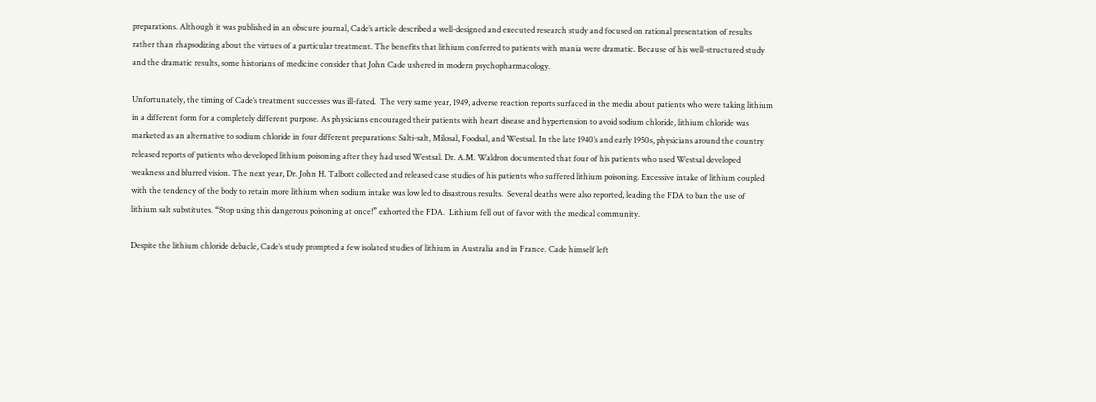preparations. Although it was published in an obscure journal, Cade’s article described a well-designed and executed research study and focused on rational presentation of results rather than rhapsodizing about the virtues of a particular treatment. The benefits that lithium conferred to patients with mania were dramatic. Because of his well-structured study and the dramatic results, some historians of medicine consider that John Cade ushered in modern psychopharmacology.

Unfortunately, the timing of Cade’s treatment successes was ill-fated.  The very same year, 1949, adverse reaction reports surfaced in the media about patients who were taking lithium in a different form for a completely different purpose. As physicians encouraged their patients with heart disease and hypertension to avoid sodium chloride, lithium chloride was marketed as an alternative to sodium chloride in four different preparations: Salti-salt, Milosal, Foodsal, and Westsal. In the late 1940’s and early 1950s, physicians around the country released reports of patients who developed lithium poisoning after they had used Westsal. Dr. A.M. Waldron documented that four of his patients who used Westsal developed weakness and blurred vision. The next year, Dr. John H. Talbott collected and released case studies of his patients who suffered lithium poisoning. Excessive intake of lithium coupled with the tendency of the body to retain more lithium when sodium intake was low led to disastrous results.  Several deaths were also reported, leading the FDA to ban the use of lithium salt substitutes. “Stop using this dangerous poisoning at once!” exhorted the FDA.  Lithium fell out of favor with the medical community.

Despite the lithium chloride debacle, Cade’s study prompted a few isolated studies of lithium in Australia and in France. Cade himself left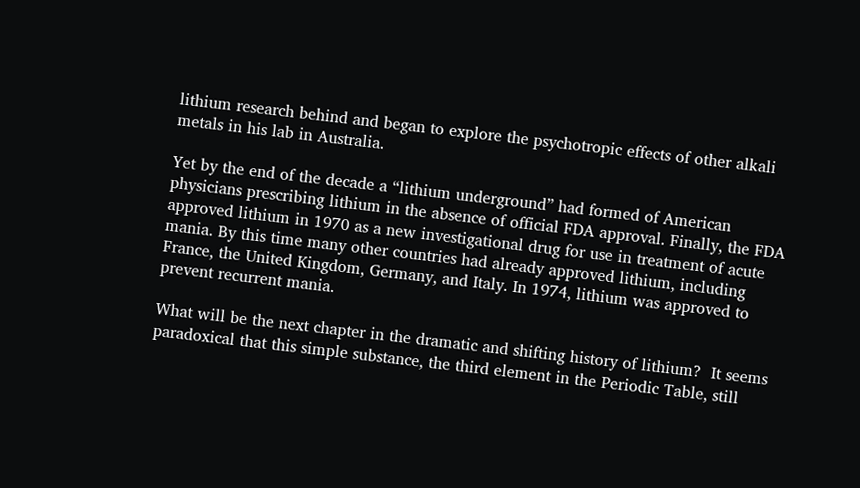lithium research behind and began to explore the psychotropic effects of other alkali metals in his lab in Australia.

Yet by the end of the decade a “lithium underground” had formed of American physicians prescribing lithium in the absence of official FDA approval. Finally, the FDA approved lithium in 1970 as a new investigational drug for use in treatment of acute mania. By this time many other countries had already approved lithium, including France, the United Kingdom, Germany, and Italy. In 1974, lithium was approved to prevent recurrent mania.

What will be the next chapter in the dramatic and shifting history of lithium?  It seems paradoxical that this simple substance, the third element in the Periodic Table, still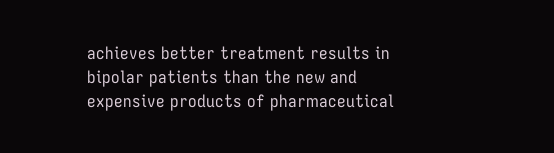achieves better treatment results in bipolar patients than the new and expensive products of pharmaceutical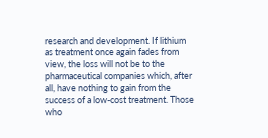research and development. If lithium as treatment once again fades from view, the loss will not be to the pharmaceutical companies which, after all, have nothing to gain from the success of a low-cost treatment. Those who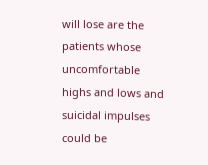will lose are the patients whose uncomfortable highs and lows and suicidal impulses could be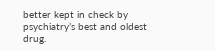better kept in check by psychiatry’s best and oldest drug.